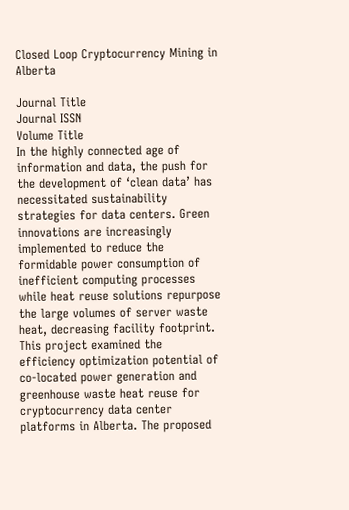Closed Loop Cryptocurrency Mining in Alberta

Journal Title
Journal ISSN
Volume Title
In the highly connected age of information and data, the push for the development of ‘clean data’ has necessitated sustainability strategies for data centers. Green innovations are increasingly implemented to reduce the formidable power consumption of inefficient computing processes while heat reuse solutions repurpose the large volumes of server waste heat, decreasing facility footprint. This project examined the efficiency optimization potential of co-located power generation and greenhouse waste heat reuse for cryptocurrency data center platforms in Alberta. The proposed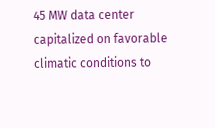45 MW data center capitalized on favorable climatic conditions to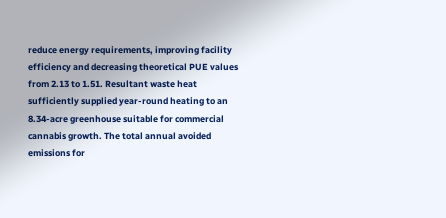reduce energy requirements, improving facility efficiency and decreasing theoretical PUE values from 2.13 to 1.51. Resultant waste heat sufficiently supplied year-round heating to an 8.34-acre greenhouse suitable for commercial cannabis growth. The total annual avoided emissions for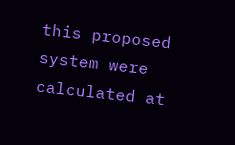this proposed system were calculated at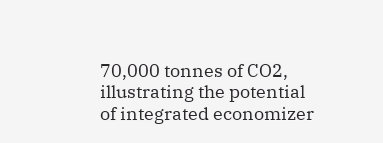70,000 tonnes of CO2, illustrating the potential of integrated economizer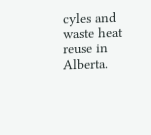cyles and waste heat reuse in Alberta.